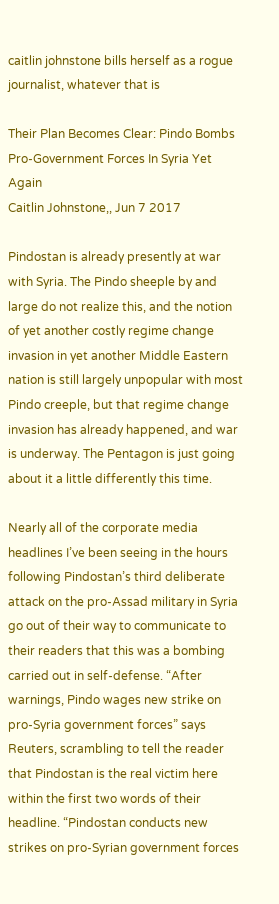caitlin johnstone bills herself as a rogue journalist, whatever that is

Their Plan Becomes Clear: Pindo Bombs Pro-Government Forces In Syria Yet Again
Caitlin Johnstone,, Jun 7 2017

Pindostan is already presently at war with Syria. The Pindo sheeple by and large do not realize this, and the notion of yet another costly regime change invasion in yet another Middle Eastern nation is still largely unpopular with most Pindo creeple, but that regime change invasion has already happened, and war is underway. The Pentagon is just going about it a little differently this time.

Nearly all of the corporate media headlines I’ve been seeing in the hours following Pindostan’s third deliberate attack on the pro-Assad military in Syria go out of their way to communicate to their readers that this was a bombing carried out in self-defense. “After warnings, Pindo wages new strike on pro-Syria government forces” says Reuters, scrambling to tell the reader that Pindostan is the real victim here within the first two words of their headline. “Pindostan conducts new strikes on pro-Syrian government forces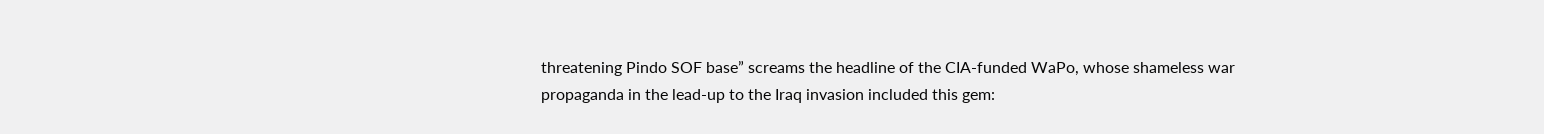threatening Pindo SOF base” screams the headline of the CIA-funded WaPo, whose shameless war propaganda in the lead-up to the Iraq invasion included this gem: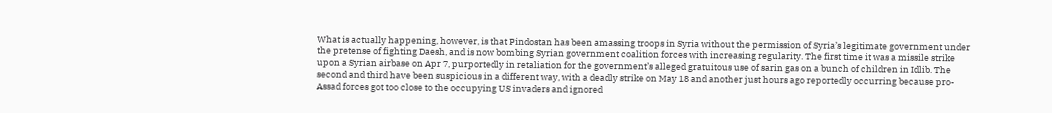What is actually happening, however, is that Pindostan has been amassing troops in Syria without the permission of Syria’s legitimate government under the pretense of fighting Daesh, and is now bombing Syrian government coalition forces with increasing regularity. The first time it was a missile strike upon a Syrian airbase on Apr 7, purportedly in retaliation for the government’s alleged gratuitous use of sarin gas on a bunch of children in Idlib. The second and third have been suspicious in a different way, with a deadly strike on May 18 and another just hours ago reportedly occurring because pro-Assad forces got too close to the occupying US invaders and ignored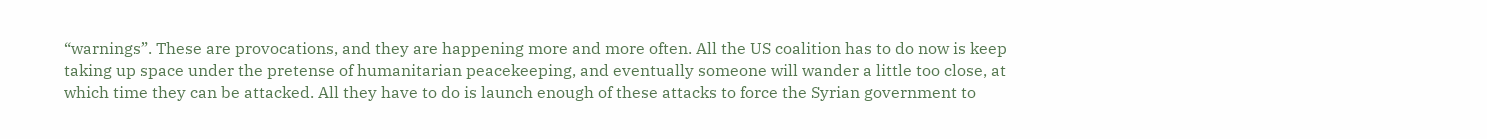“warnings”. These are provocations, and they are happening more and more often. All the US coalition has to do now is keep taking up space under the pretense of humanitarian peacekeeping, and eventually someone will wander a little too close, at which time they can be attacked. All they have to do is launch enough of these attacks to force the Syrian government to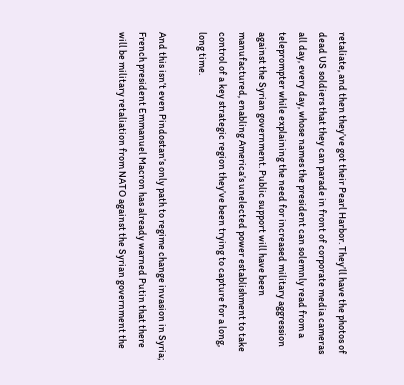retaliate, and then they’ve got their Pearl Harbor. They’ll have the photos of dead US soldiers that they can parade in front of corporate media cameras all day, every day, whose names the president can solemnly read from a teleprompter while explaining the need for increased military aggression against the Syrian government. Public support will have been manufactured, enabling America’s unelected power establishment to take control of a key strategic region they’ve been trying to capture for a long, long time.

And this isn’t even Pindostan’s only path to regime change invasion in Syria; French president Emmanuel Macron has already warned Putin that there will be military retaliation from NATO against the Syrian government the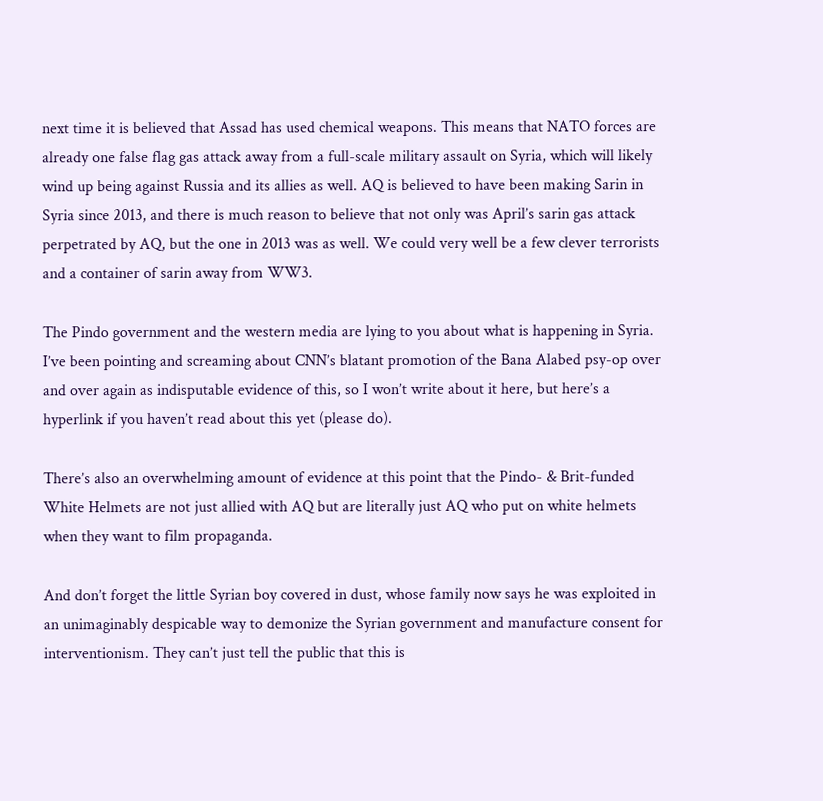next time it is believed that Assad has used chemical weapons. This means that NATO forces are already one false flag gas attack away from a full-scale military assault on Syria, which will likely wind up being against Russia and its allies as well. AQ is believed to have been making Sarin in Syria since 2013, and there is much reason to believe that not only was April’s sarin gas attack perpetrated by AQ, but the one in 2013 was as well. We could very well be a few clever terrorists and a container of sarin away from WW3.

The Pindo government and the western media are lying to you about what is happening in Syria. I’ve been pointing and screaming about CNN’s blatant promotion of the Bana Alabed psy-op over and over again as indisputable evidence of this, so I won’t write about it here, but here’s a hyperlink if you haven’t read about this yet (please do).

There’s also an overwhelming amount of evidence at this point that the Pindo- & Brit-funded White Helmets are not just allied with AQ but are literally just AQ who put on white helmets when they want to film propaganda.

And don’t forget the little Syrian boy covered in dust, whose family now says he was exploited in an unimaginably despicable way to demonize the Syrian government and manufacture consent for interventionism. They can’t just tell the public that this is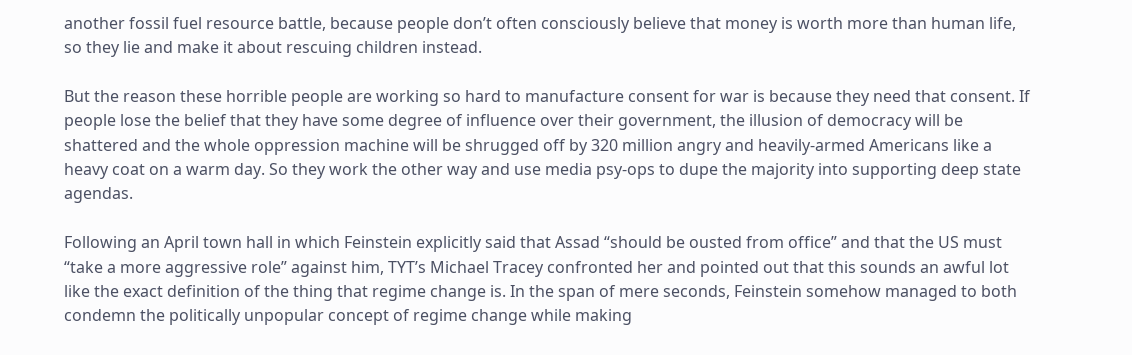another fossil fuel resource battle, because people don’t often consciously believe that money is worth more than human life, so they lie and make it about rescuing children instead.

But the reason these horrible people are working so hard to manufacture consent for war is because they need that consent. If people lose the belief that they have some degree of influence over their government, the illusion of democracy will be shattered and the whole oppression machine will be shrugged off by 320 million angry and heavily-armed Americans like a heavy coat on a warm day. So they work the other way and use media psy-ops to dupe the majority into supporting deep state agendas.

Following an April town hall in which Feinstein explicitly said that Assad “should be ousted from office” and that the US must “take a more aggressive role” against him, TYT’s Michael Tracey confronted her and pointed out that this sounds an awful lot like the exact definition of the thing that regime change is. In the span of mere seconds, Feinstein somehow managed to both condemn the politically unpopular concept of regime change while making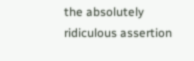the absolutely ridiculous assertion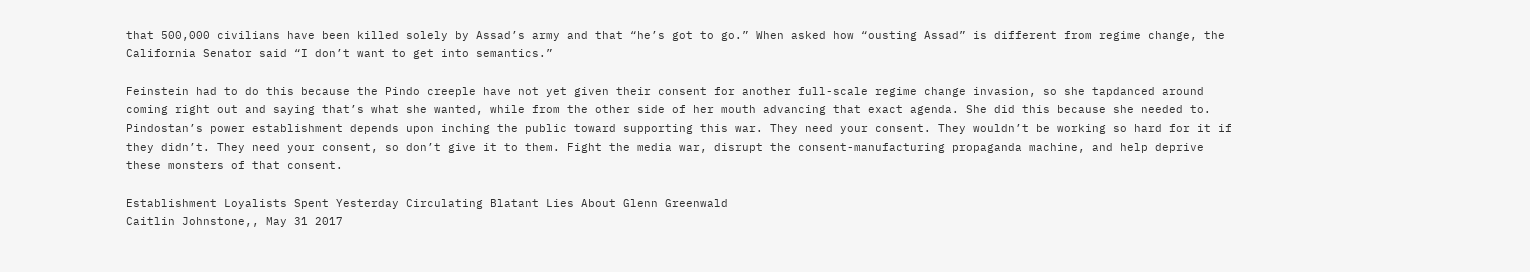that 500,000 civilians have been killed solely by Assad’s army and that “he’s got to go.” When asked how “ousting Assad” is different from regime change, the California Senator said “I don’t want to get into semantics.”

Feinstein had to do this because the Pindo creeple have not yet given their consent for another full-scale regime change invasion, so she tapdanced around coming right out and saying that’s what she wanted, while from the other side of her mouth advancing that exact agenda. She did this because she needed to. Pindostan’s power establishment depends upon inching the public toward supporting this war. They need your consent. They wouldn’t be working so hard for it if they didn’t. They need your consent, so don’t give it to them. Fight the media war, disrupt the consent-manufacturing propaganda machine, and help deprive these monsters of that consent.

Establishment Loyalists Spent Yesterday Circulating Blatant Lies About Glenn Greenwald
Caitlin Johnstone,, May 31 2017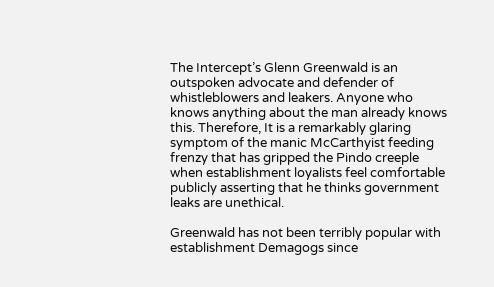The Intercept’s Glenn Greenwald is an outspoken advocate and defender of whistleblowers and leakers. Anyone who knows anything about the man already knows this. Therefore, It is a remarkably glaring symptom of the manic McCarthyist feeding frenzy that has gripped the Pindo creeple when establishment loyalists feel comfortable publicly asserting that he thinks government leaks are unethical.

Greenwald has not been terribly popular with establishment Demagogs since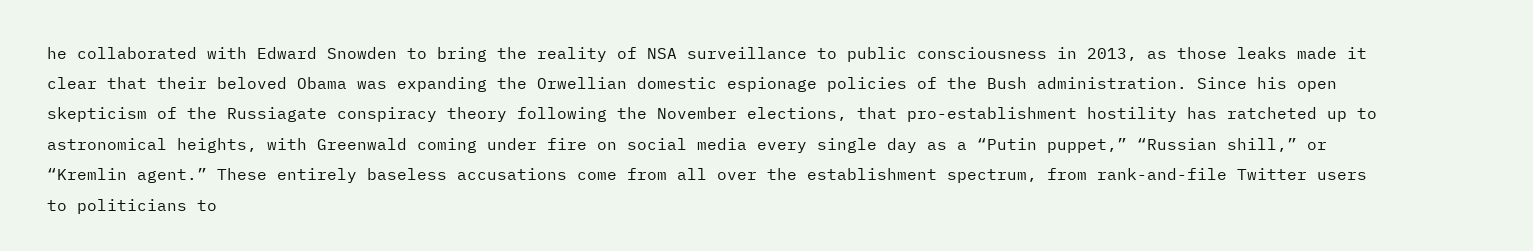he collaborated with Edward Snowden to bring the reality of NSA surveillance to public consciousness in 2013, as those leaks made it clear that their beloved Obama was expanding the Orwellian domestic espionage policies of the Bush administration. Since his open skepticism of the Russiagate conspiracy theory following the November elections, that pro-establishment hostility has ratcheted up to astronomical heights, with Greenwald coming under fire on social media every single day as a “Putin puppet,” “Russian shill,” or “Kremlin agent.” These entirely baseless accusations come from all over the establishment spectrum, from rank-and-file Twitter users to politicians to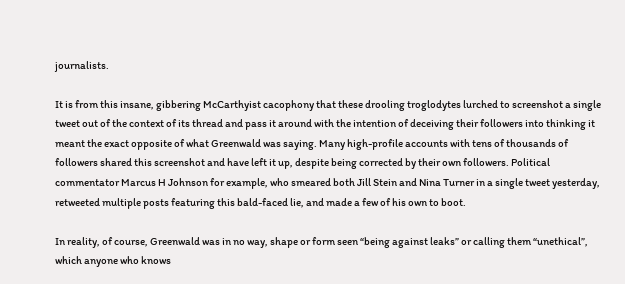journalists.

It is from this insane, gibbering McCarthyist cacophony that these drooling troglodytes lurched to screenshot a single tweet out of the context of its thread and pass it around with the intention of deceiving their followers into thinking it meant the exact opposite of what Greenwald was saying. Many high-profile accounts with tens of thousands of followers shared this screenshot and have left it up, despite being corrected by their own followers. Political commentator Marcus H Johnson for example, who smeared both Jill Stein and Nina Turner in a single tweet yesterday, retweeted multiple posts featuring this bald-faced lie, and made a few of his own to boot.

In reality, of course, Greenwald was in no way, shape or form seen “being against leaks” or calling them “unethical”, which anyone who knows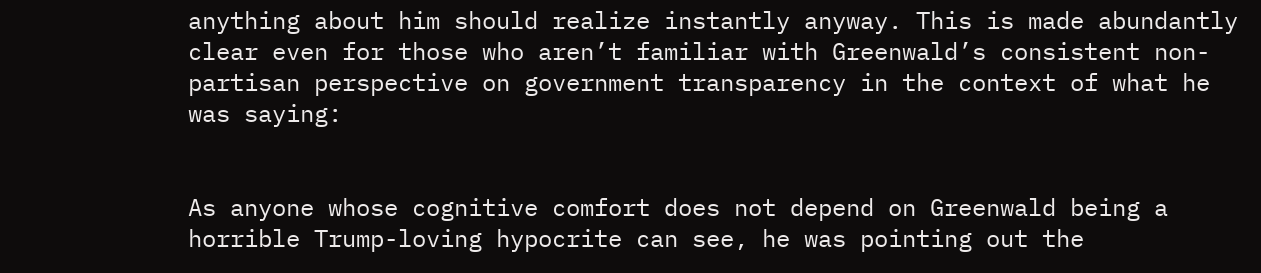anything about him should realize instantly anyway. This is made abundantly clear even for those who aren’t familiar with Greenwald’s consistent non-partisan perspective on government transparency in the context of what he was saying:


As anyone whose cognitive comfort does not depend on Greenwald being a horrible Trump-loving hypocrite can see, he was pointing out the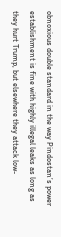obnoxious double standard in the way Pindostan’s power establishment is fine with highly illegal leaks as long as they hurt Trump, but elsewhere they attack low-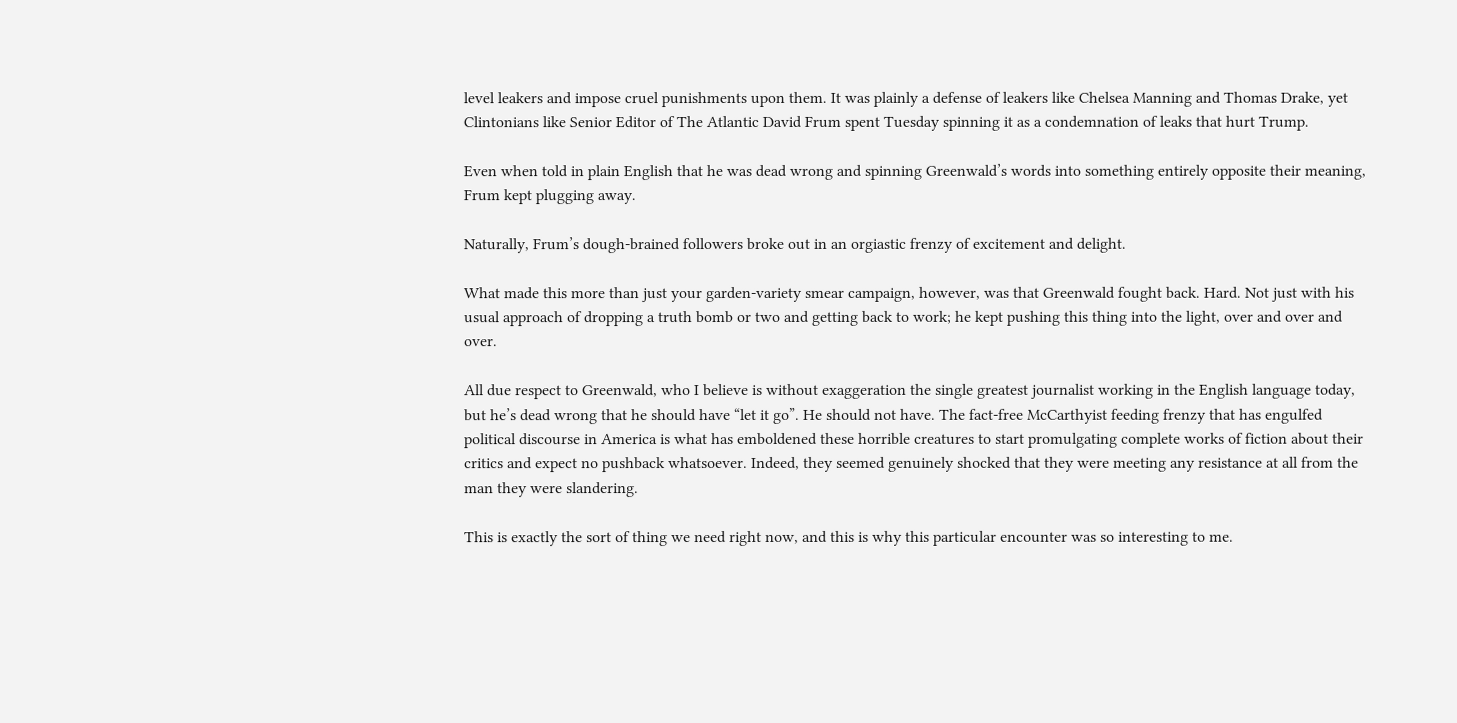level leakers and impose cruel punishments upon them. It was plainly a defense of leakers like Chelsea Manning and Thomas Drake, yet Clintonians like Senior Editor of The Atlantic David Frum spent Tuesday spinning it as a condemnation of leaks that hurt Trump.

Even when told in plain English that he was dead wrong and spinning Greenwald’s words into something entirely opposite their meaning, Frum kept plugging away.

Naturally, Frum’s dough-brained followers broke out in an orgiastic frenzy of excitement and delight.

What made this more than just your garden-variety smear campaign, however, was that Greenwald fought back. Hard. Not just with his usual approach of dropping a truth bomb or two and getting back to work; he kept pushing this thing into the light, over and over and over.

All due respect to Greenwald, who I believe is without exaggeration the single greatest journalist working in the English language today, but he’s dead wrong that he should have “let it go”. He should not have. The fact-free McCarthyist feeding frenzy that has engulfed political discourse in America is what has emboldened these horrible creatures to start promulgating complete works of fiction about their critics and expect no pushback whatsoever. Indeed, they seemed genuinely shocked that they were meeting any resistance at all from the man they were slandering.

This is exactly the sort of thing we need right now, and this is why this particular encounter was so interesting to me.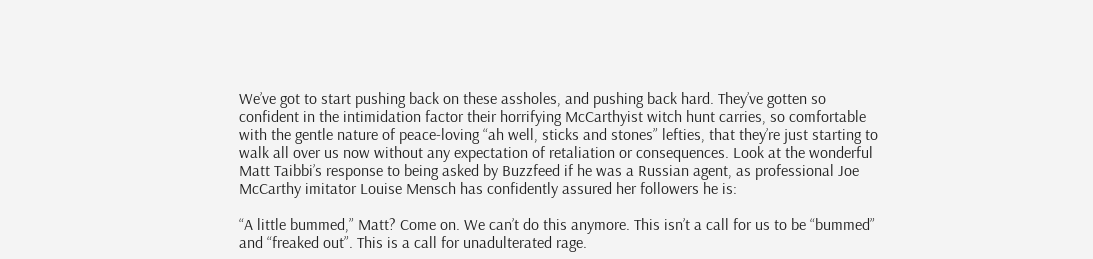We’ve got to start pushing back on these assholes, and pushing back hard. They’ve gotten so confident in the intimidation factor their horrifying McCarthyist witch hunt carries, so comfortable with the gentle nature of peace-loving “ah well, sticks and stones” lefties, that they’re just starting to walk all over us now without any expectation of retaliation or consequences. Look at the wonderful Matt Taibbi’s response to being asked by Buzzfeed if he was a Russian agent, as professional Joe McCarthy imitator Louise Mensch has confidently assured her followers he is:

“A little bummed,” Matt? Come on. We can’t do this anymore. This isn’t a call for us to be “bummed” and “freaked out”. This is a call for unadulterated rage.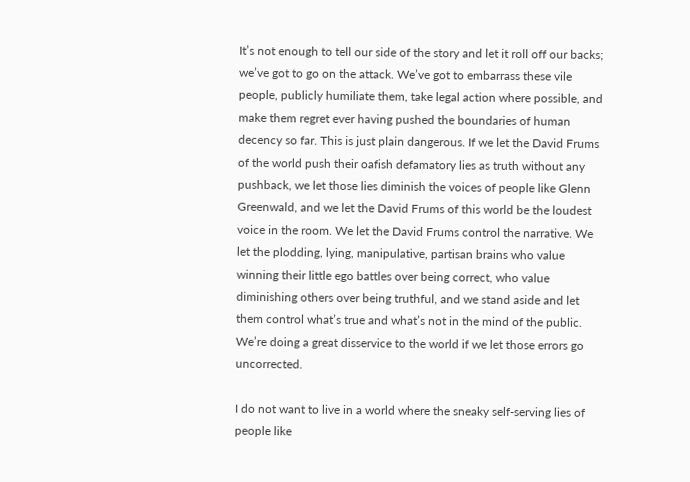It’s not enough to tell our side of the story and let it roll off our backs; we’ve got to go on the attack. We’ve got to embarrass these vile people, publicly humiliate them, take legal action where possible, and make them regret ever having pushed the boundaries of human decency so far. This is just plain dangerous. If we let the David Frums of the world push their oafish defamatory lies as truth without any pushback, we let those lies diminish the voices of people like Glenn Greenwald, and we let the David Frums of this world be the loudest voice in the room. We let the David Frums control the narrative. We let the plodding, lying, manipulative, partisan brains who value winning their little ego battles over being correct, who value diminishing others over being truthful, and we stand aside and let them control what’s true and what’s not in the mind of the public. We’re doing a great disservice to the world if we let those errors go uncorrected.

I do not want to live in a world where the sneaky self-serving lies of people like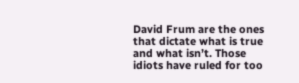David Frum are the ones that dictate what is true and what isn’t. Those idiots have ruled for too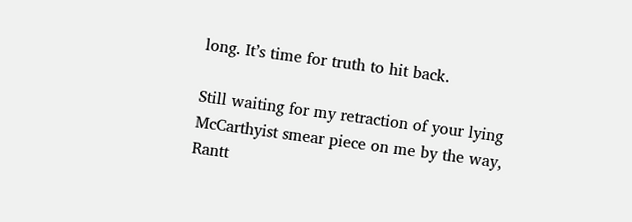long. It’s time for truth to hit back.

Still waiting for my retraction of your lying McCarthyist smear piece on me by the way, Rantt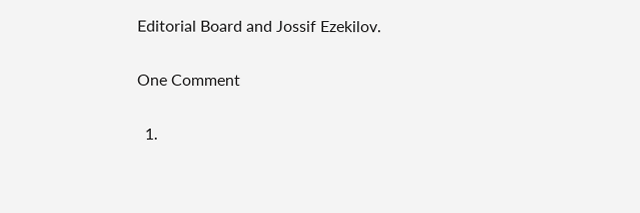Editorial Board and Jossif Ezekilov.

One Comment

  1.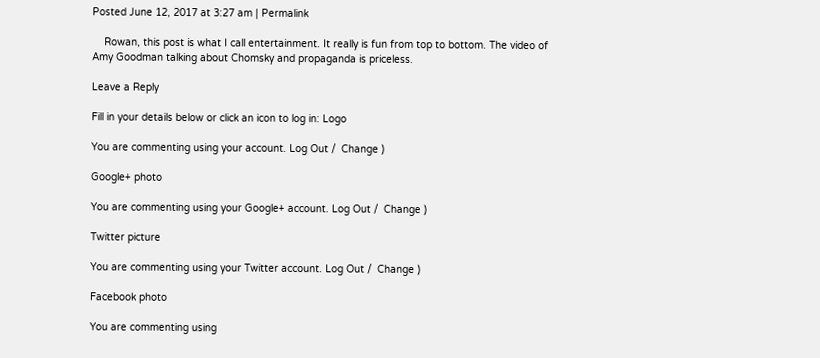Posted June 12, 2017 at 3:27 am | Permalink

    Rowan, this post is what I call entertainment. It really is fun from top to bottom. The video of Amy Goodman talking about Chomsky and propaganda is priceless.

Leave a Reply

Fill in your details below or click an icon to log in: Logo

You are commenting using your account. Log Out /  Change )

Google+ photo

You are commenting using your Google+ account. Log Out /  Change )

Twitter picture

You are commenting using your Twitter account. Log Out /  Change )

Facebook photo

You are commenting using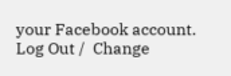your Facebook account. Log Out /  Change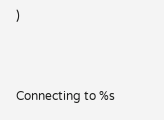)


Connecting to %s